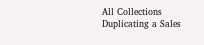All Collections
Duplicating a Sales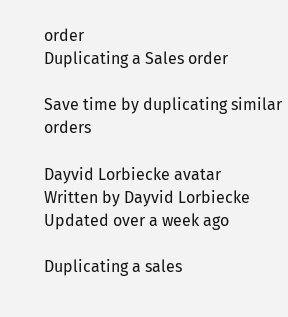order
Duplicating a Sales order

Save time by duplicating similar orders

Dayvid Lorbiecke avatar
Written by Dayvid Lorbiecke
Updated over a week ago

Duplicating a sales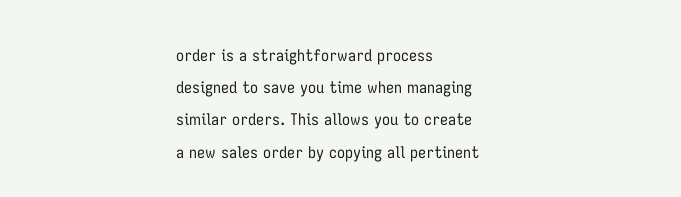order is a straightforward process designed to save you time when managing similar orders. This allows you to create a new sales order by copying all pertinent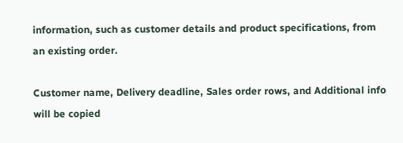information, such as customer details and product specifications, from an existing order.

Customer name, Delivery deadline, Sales order rows, and Additional info will be copied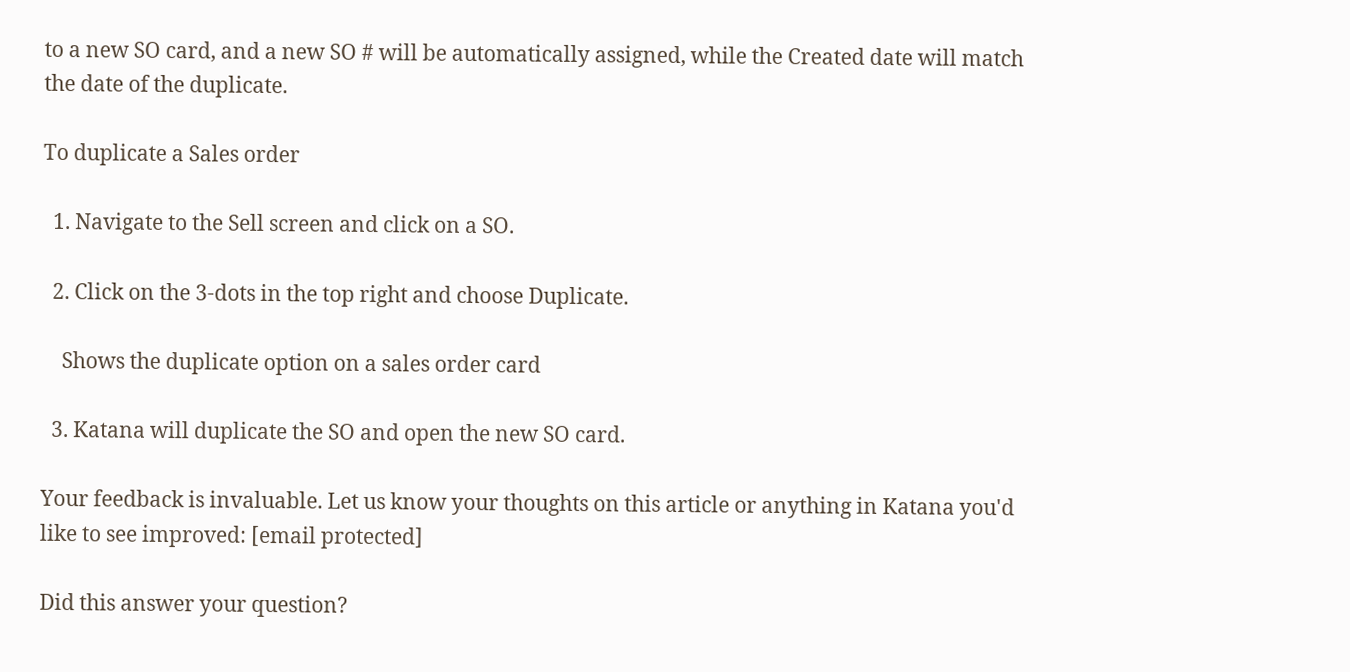to a new SO card, and a new SO # will be automatically assigned, while the Created date will match the date of the duplicate.

To duplicate a Sales order

  1. Navigate to the Sell screen and click on a SO.

  2. Click on the 3-dots in the top right and choose Duplicate.

    Shows the duplicate option on a sales order card

  3. Katana will duplicate the SO and open the new SO card.

Your feedback is invaluable. Let us know your thoughts on this article or anything in Katana you'd like to see improved: [email protected]

Did this answer your question?